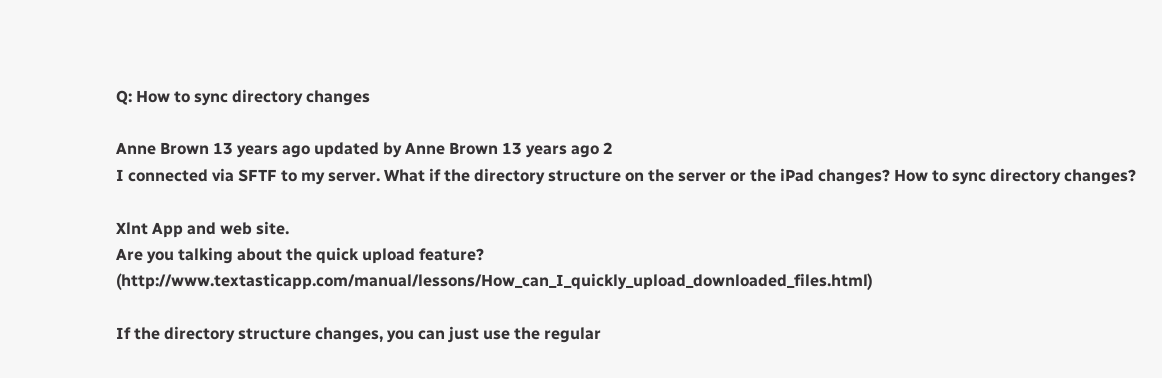Q: How to sync directory changes

Anne Brown 13 years ago updated by Anne Brown 13 years ago 2
I connected via SFTF to my server. What if the directory structure on the server or the iPad changes? How to sync directory changes?

Xlnt App and web site.
Are you talking about the quick upload feature? (http://www.textasticapp.com/manual/lessons/How_can_I_quickly_upload_downloaded_files.html)

If the directory structure changes, you can just use the regular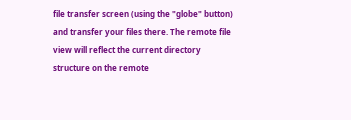file transfer screen (using the "globe" button) and transfer your files there. The remote file view will reflect the current directory structure on the remote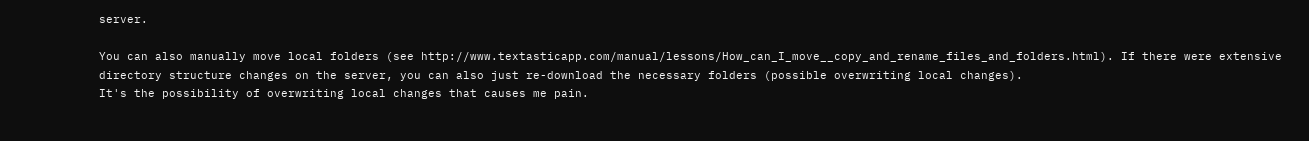server.

You can also manually move local folders (see http://www.textasticapp.com/manual/lessons/How_can_I_move__copy_and_rename_files_and_folders.html). If there were extensive directory structure changes on the server, you can also just re-download the necessary folders (possible overwriting local changes).
It's the possibility of overwriting local changes that causes me pain.